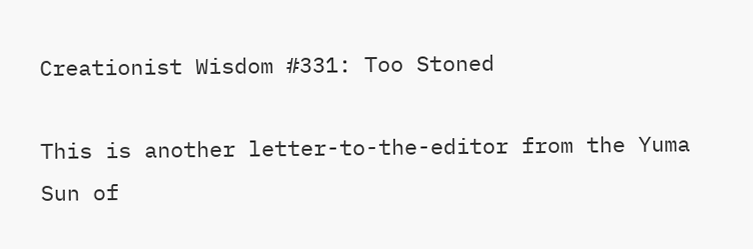Creationist Wisdom #331: Too Stoned

This is another letter-to-the-editor from the Yuma Sun of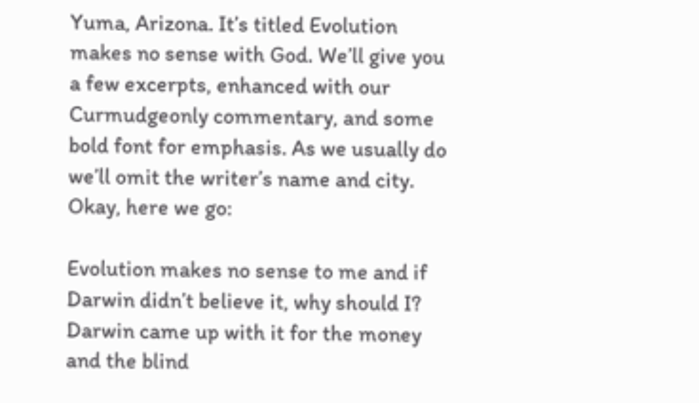Yuma, Arizona. It’s titled Evolution makes no sense with God. We’ll give you a few excerpts, enhanced with our Curmudgeonly commentary, and some bold font for emphasis. As we usually do we’ll omit the writer’s name and city. Okay, here we go:

Evolution makes no sense to me and if Darwin didn’t believe it, why should I? Darwin came up with it for the money and the blind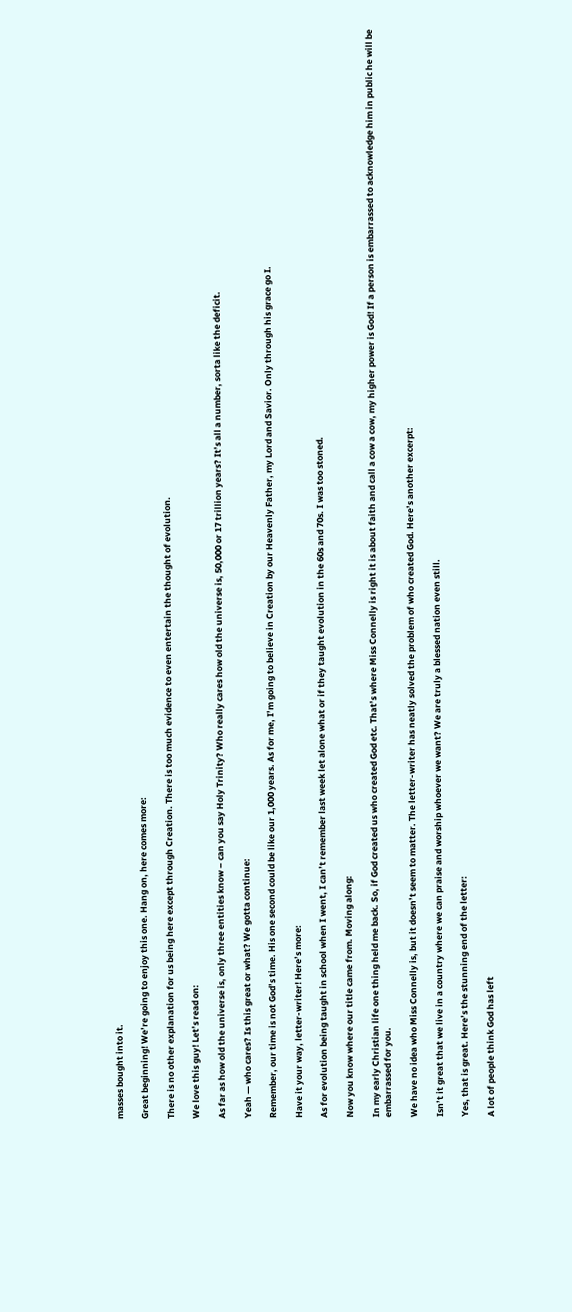masses bought into it.

Great beginning! We’re going to enjoy this one. Hang on, here comes more:

There is no other explanation for us being here except through Creation. There is too much evidence to even entertain the thought of evolution.

We love this guy! Let’s read on:

As far as how old the universe is, only three entities know – can you say Holy Trinity? Who really cares how old the universe is, 50,000 or 17 trillion years? It’s all a number, sorta like the deficit.

Yeah — who cares? Is this great or what? We gotta continue:

Remember, our time is not God’s time. His one second could be like our 1,000 years. As for me, I’m going to believe in Creation by our Heavenly Father, my Lord and Savior. Only through his grace go I.

Have it your way, letter-writer! Here’s more:

As for evolution being taught in school when I went, I can’t remember last week let alone what or if they taught evolution in the 60s and 70s. I was too stoned.

Now you know where our title came from. Moving along:

In my early Christian life one thing held me back. So, if God created us who created God etc. That’s where Miss Connelly is right it is about faith and call a cow a cow, my higher power is God! If a person is embarrassed to acknowledge him in public he will be embarrassed for you.

We have no idea who Miss Connelly is, but it doesn’t seem to matter. The letter-writer has neatly solved the problem of who created God. Here’s another excerpt:

Isn’t it great that we live in a country where we can praise and worship whoever we want? We are truly a blessed nation even still.

Yes, that is great. Here’s the stunning end of the letter:

A lot of people think God has left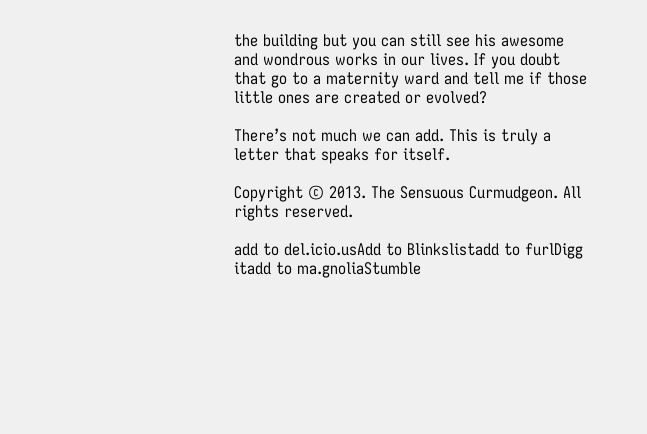the building but you can still see his awesome and wondrous works in our lives. If you doubt that go to a maternity ward and tell me if those little ones are created or evolved?

There’s not much we can add. This is truly a letter that speaks for itself.

Copyright © 2013. The Sensuous Curmudgeon. All rights reserved.

add to del.icio.usAdd to Blinkslistadd to furlDigg itadd to ma.gnoliaStumble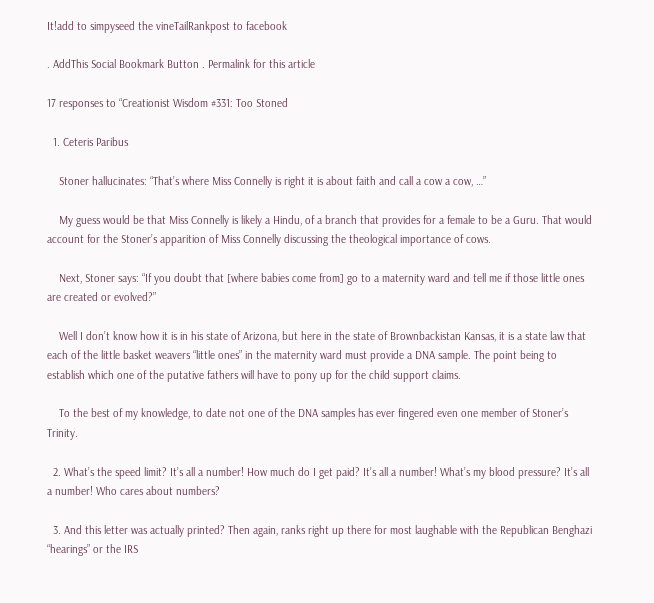It!add to simpyseed the vineTailRankpost to facebook

. AddThis Social Bookmark Button . Permalink for this article

17 responses to “Creationist Wisdom #331: Too Stoned

  1. Ceteris Paribus

    Stoner hallucinates: “That’s where Miss Connelly is right it is about faith and call a cow a cow, …”

    My guess would be that Miss Connelly is likely a Hindu, of a branch that provides for a female to be a Guru. That would account for the Stoner’s apparition of Miss Connelly discussing the theological importance of cows.

    Next, Stoner says: “If you doubt that [where babies come from] go to a maternity ward and tell me if those little ones are created or evolved?”

    Well I don’t know how it is in his state of Arizona, but here in the state of Brownbackistan Kansas, it is a state law that each of the little basket weavers “little ones” in the maternity ward must provide a DNA sample. The point being to establish which one of the putative fathers will have to pony up for the child support claims.

    To the best of my knowledge, to date not one of the DNA samples has ever fingered even one member of Stoner’s Trinity.

  2. What’s the speed limit? It’s all a number! How much do I get paid? It’s all a number! What’s my blood pressure? It’s all a number! Who cares about numbers?

  3. And this letter was actually printed? Then again, ranks right up there for most laughable with the Republican Benghazi “hearings” or the IRS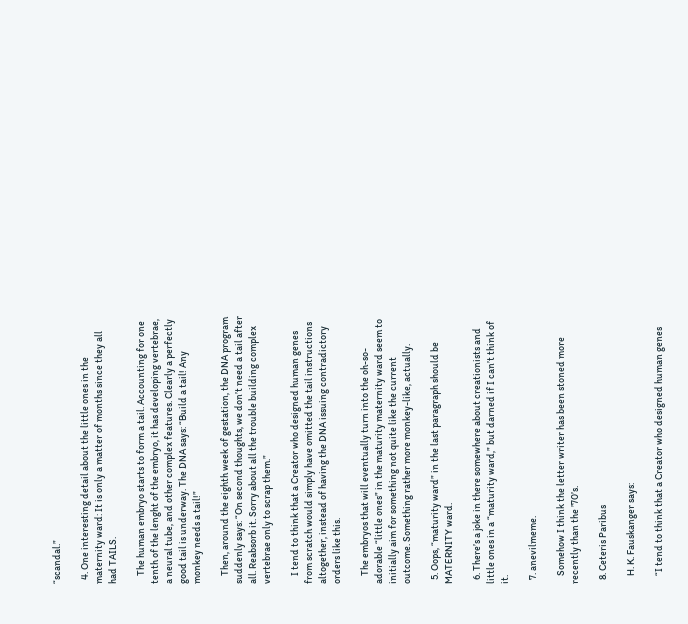“scandal.”

  4. One interesting detail about the little ones in the maternity ward: It is only a matter of months since they all had TAILS.

    The human embryo starts to form a tail. Accounting for one tenth of the lenght of the embryo, it has developing vertebrae, a neural tube, and other complex features. Clearly a perfectly good tail is underway. The DNA says: “Build a tail! Any monkey needs a tail!”

    Then, around the eighth week of gestation, the DNA program suddenly says: “On second thoughts, we don’t need a tail after all. Reabsorb it. Sorry about all the trouble building complex vertebrae only to scrap them.”

    I tend to think that a Creator who designed human genes from scratch would simply have omitted the tail instructions altogether, instead of having the DNA issuing contradictory orders like this.

    The embryos that will eventually turn into the oh-so-adorable “little ones” in the maturity maternity ward seem to initially aim for something not quite like the current outcome. Something rather more monkey-like, actually.

  5. Oops, “maturity ward” in the last paragraph should be MATERNITY ward.

  6. There’s a joke in there somewhere about creationists and little ones in a “maturity ward,” but darned if I can’t think of it.

  7. anevilmeme.

    Somehow I think the letter writer has been stoned more recently than the ’70’s.

  8. Ceteris Paribus

    H. K. Fauskanger says:

    “I tend to think that a Creator who designed human genes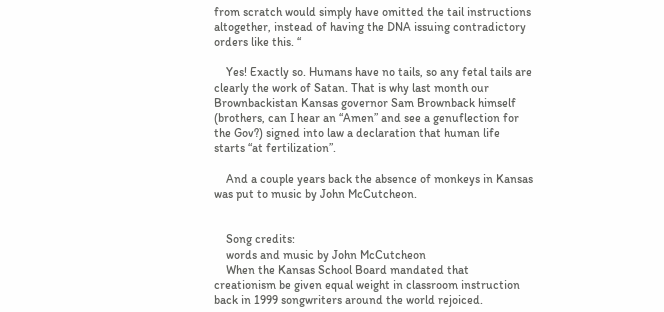from scratch would simply have omitted the tail instructions altogether, instead of having the DNA issuing contradictory orders like this. “

    Yes! Exactly so. Humans have no tails, so any fetal tails are clearly the work of Satan. That is why last month our Brownbackistan Kansas governor Sam Brownback himself (brothers, can I hear an “Amen” and see a genuflection for the Gov?) signed into law a declaration that human life starts “at fertilization”.

    And a couple years back the absence of monkeys in Kansas was put to music by John McCutcheon.


    Song credits:
    words and music by John McCutcheon
    When the Kansas School Board mandated that creationism be given equal weight in classroom instruction back in 1999 songwriters around the world rejoiced.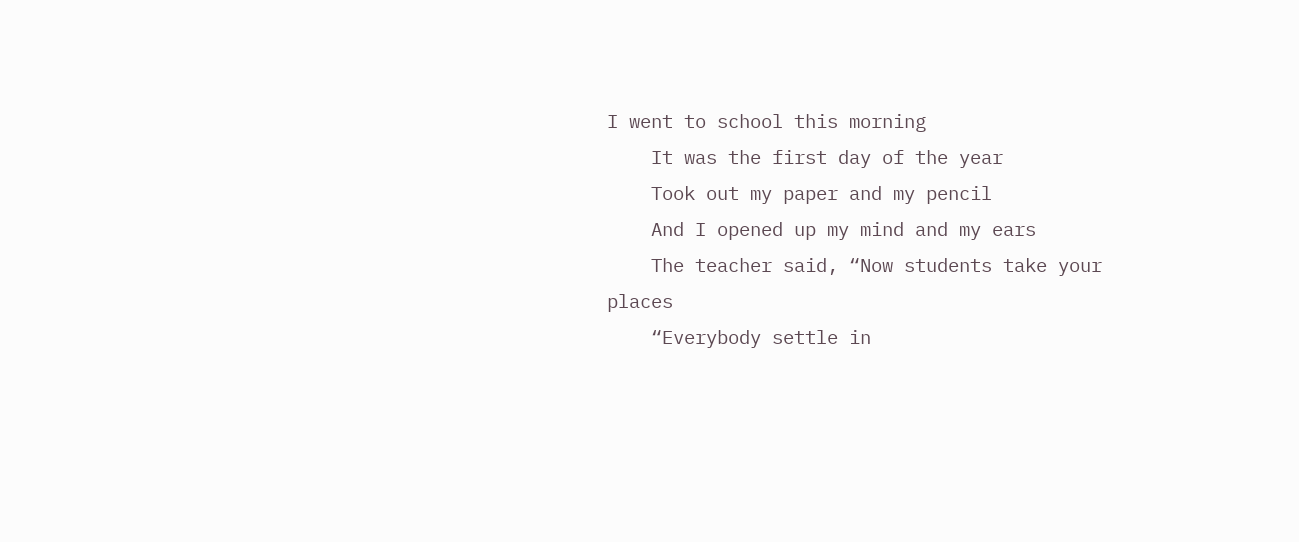I went to school this morning
    It was the first day of the year
    Took out my paper and my pencil
    And I opened up my mind and my ears
    The teacher said, “Now students take your places
    “Everybody settle in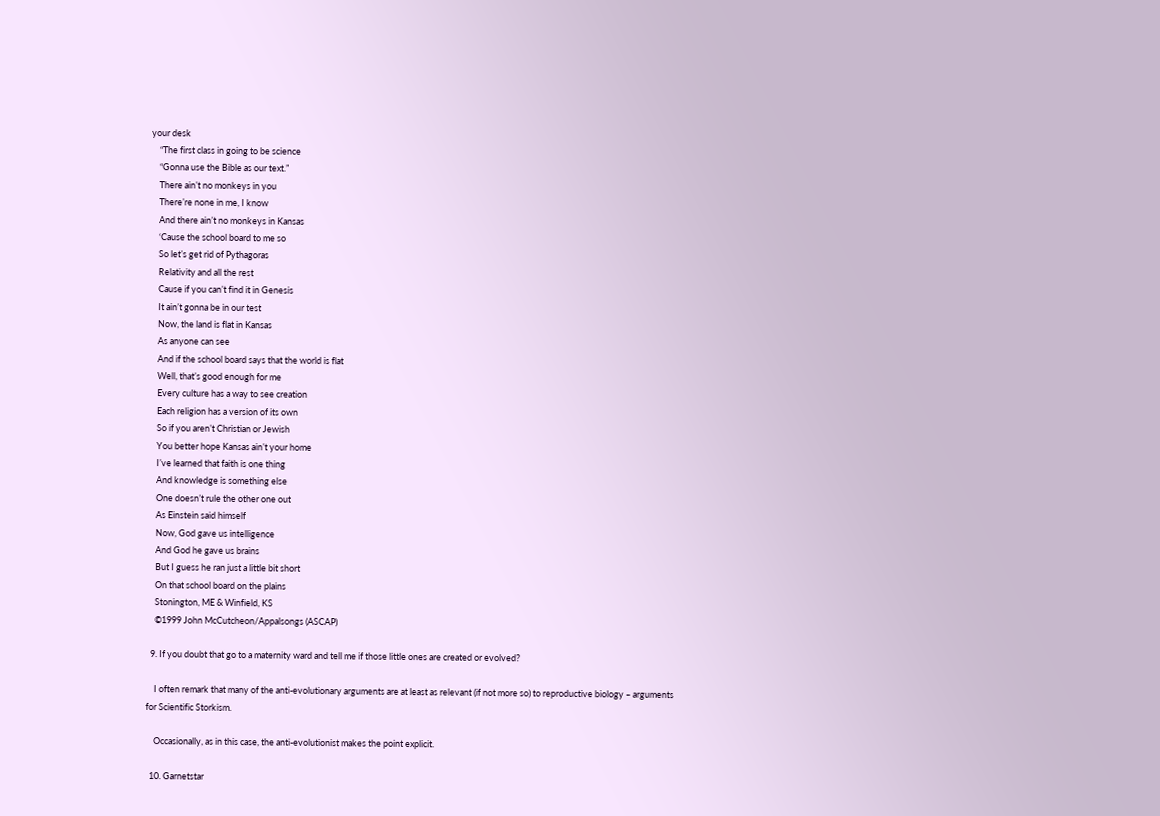your desk
    “The first class in going to be science
    “Gonna use the Bible as our text.”
    There ain’t no monkeys in you
    There’re none in me, I know
    And there ain’t no monkeys in Kansas
    ‘Cause the school board to me so
    So let’s get rid of Pythagoras
    Relativity and all the rest
    Cause if you can’t find it in Genesis
    It ain’t gonna be in our test
    Now, the land is flat in Kansas
    As anyone can see
    And if the school board says that the world is flat
    Well, that’s good enough for me
    Every culture has a way to see creation
    Each religion has a version of its own
    So if you aren’t Christian or Jewish
    You better hope Kansas ain’t your home
    I’ve learned that faith is one thing
    And knowledge is something else
    One doesn’t rule the other one out
    As Einstein said himself
    Now, God gave us intelligence
    And God he gave us brains
    But I guess he ran just a little bit short
    On that school board on the plains
    Stonington, ME & Winfield, KS
    ©1999 John McCutcheon/Appalsongs (ASCAP)

  9. If you doubt that go to a maternity ward and tell me if those little ones are created or evolved?

    I often remark that many of the anti-evolutionary arguments are at least as relevant (if not more so) to reproductive biology – arguments for Scientific Storkism.

    Occasionally, as in this case, the anti-evolutionist makes the point explicit.

  10. Garnetstar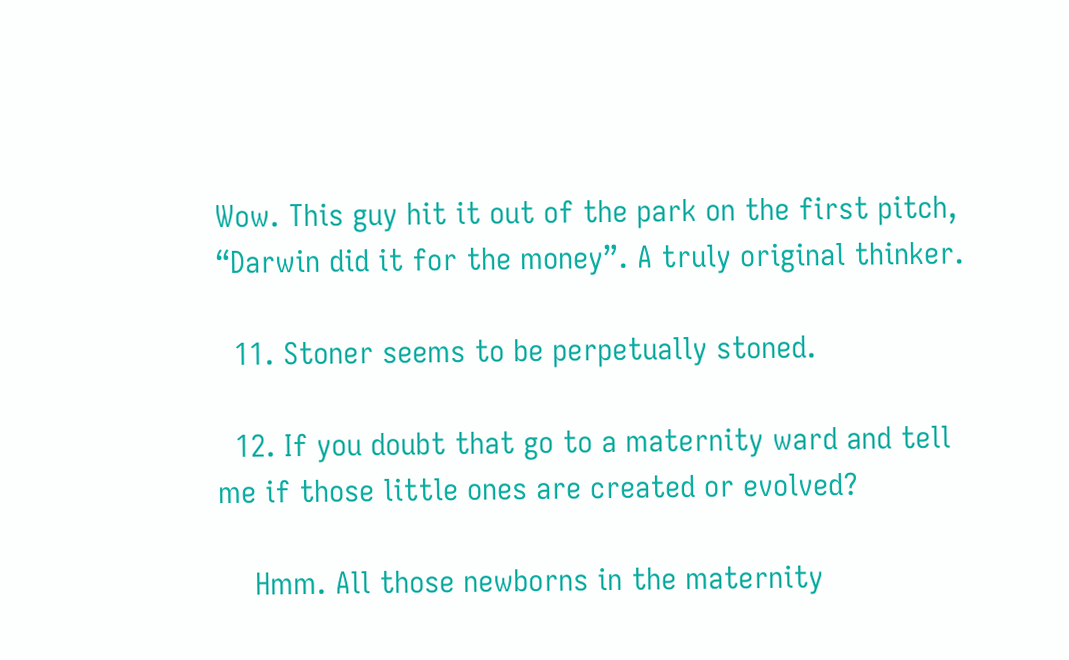Wow. This guy hit it out of the park on the first pitch, “Darwin did it for the money”. A truly original thinker.

  11. Stoner seems to be perpetually stoned.

  12. If you doubt that go to a maternity ward and tell me if those little ones are created or evolved?

    Hmm. All those newborns in the maternity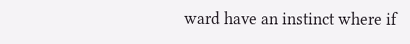ward have an instinct where if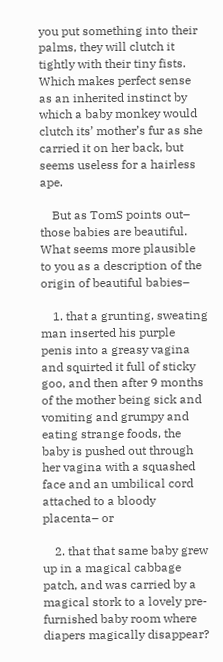you put something into their palms, they will clutch it tightly with their tiny fists. Which makes perfect sense as an inherited instinct by which a baby monkey would clutch its’ mother’s fur as she carried it on her back, but seems useless for a hairless ape.

    But as TomS points out– those babies are beautiful. What seems more plausible to you as a description of the origin of beautiful babies–

    1. that a grunting, sweating man inserted his purple penis into a greasy vagina and squirted it full of sticky goo, and then after 9 months of the mother being sick and vomiting and grumpy and eating strange foods, the baby is pushed out through her vagina with a squashed face and an umbilical cord attached to a bloody placenta– or

    2. that that same baby grew up in a magical cabbage patch, and was carried by a magical stork to a lovely pre-furnished baby room where diapers magically disappear?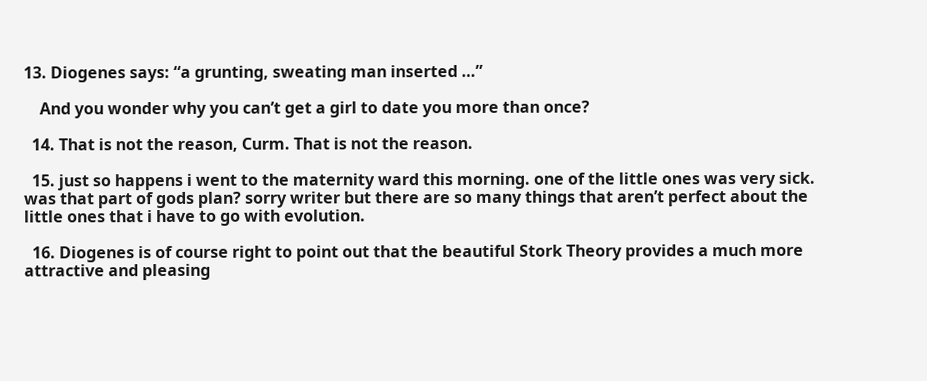13. Diogenes says: “a grunting, sweating man inserted …”

    And you wonder why you can’t get a girl to date you more than once?

  14. That is not the reason, Curm. That is not the reason.

  15. just so happens i went to the maternity ward this morning. one of the little ones was very sick. was that part of gods plan? sorry writer but there are so many things that aren’t perfect about the little ones that i have to go with evolution.

  16. Diogenes is of course right to point out that the beautiful Stork Theory provides a much more attractive and pleasing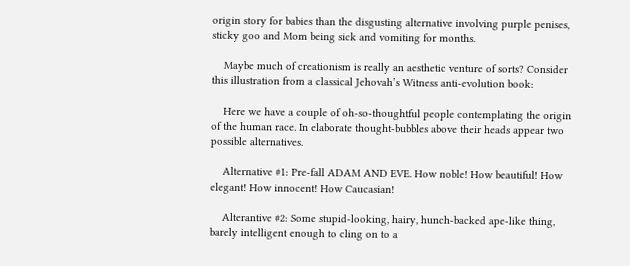origin story for babies than the disgusting alternative involving purple penises, sticky goo and Mom being sick and vomiting for months.

    Maybe much of creationism is really an aesthetic venture of sorts? Consider this illustration from a classical Jehovah’s Witness anti-evolution book:

    Here we have a couple of oh-so-thoughtful people contemplating the origin of the human race. In elaborate thought-bubbles above their heads appear two possible alternatives.

    Alternative #1: Pre-fall ADAM AND EVE. How noble! How beautiful! How elegant! How innocent! How Caucasian!

    Alterantive #2: Some stupid-looking, hairy, hunch-backed ape-like thing, barely intelligent enough to cling on to a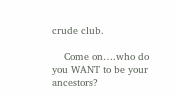crude club.

    Come on….who do you WANT to be your ancestors?